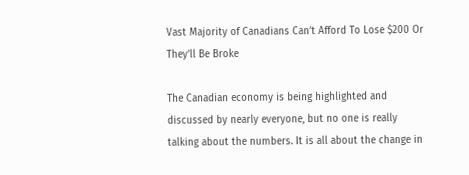Vast Majority of Canadians Can’t Afford To Lose $200 Or They’ll Be Broke

The Canadian economy is being highlighted and discussed by nearly everyone, but no one is really talking about the numbers. It is all about the change in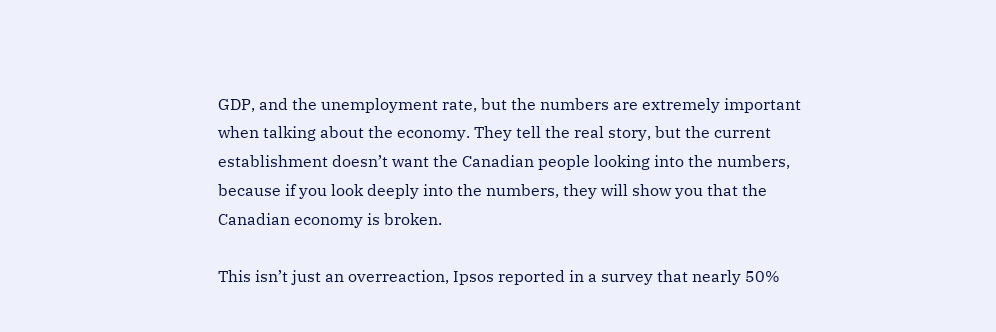GDP, and the unemployment rate, but the numbers are extremely important when talking about the economy. They tell the real story, but the current establishment doesn’t want the Canadian people looking into the numbers, because if you look deeply into the numbers, they will show you that the Canadian economy is broken.

This isn’t just an overreaction, Ipsos reported in a survey that nearly 50%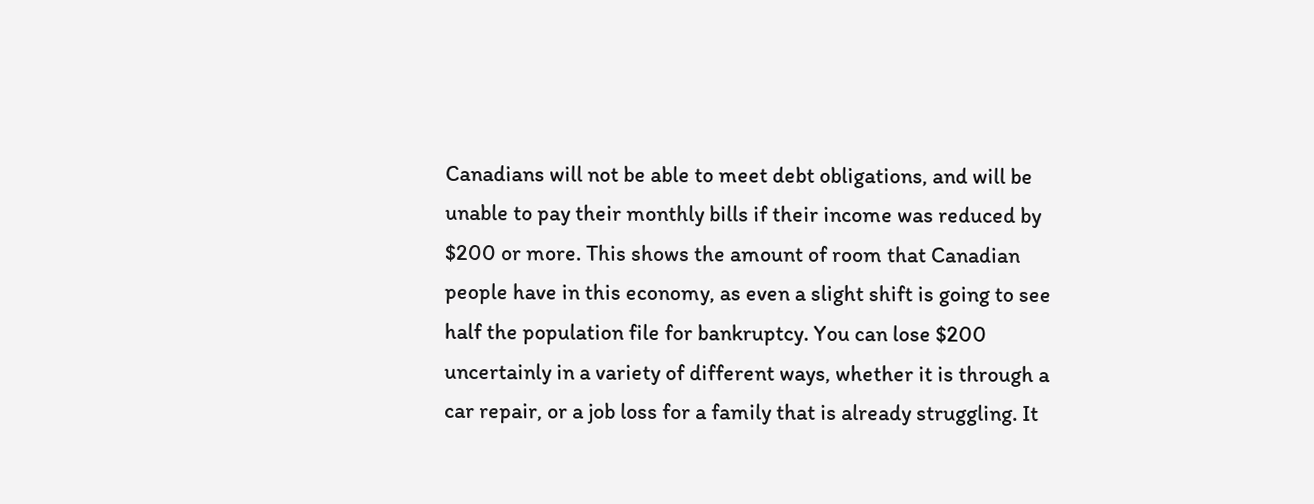Canadians will not be able to meet debt obligations, and will be unable to pay their monthly bills if their income was reduced by $200 or more. This shows the amount of room that Canadian people have in this economy, as even a slight shift is going to see half the population file for bankruptcy. You can lose $200 uncertainly in a variety of different ways, whether it is through a car repair, or a job loss for a family that is already struggling. It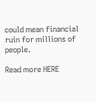could mean financial ruin for millions of people.

Read more HERE